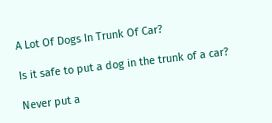A Lot Of Dogs In Trunk Of Car?

Is it safe to put a dog in the trunk of a car?

Never put a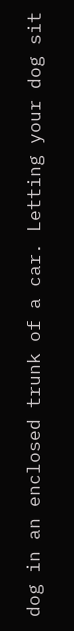dog in an enclosed trunk of a car. Letting your dog sit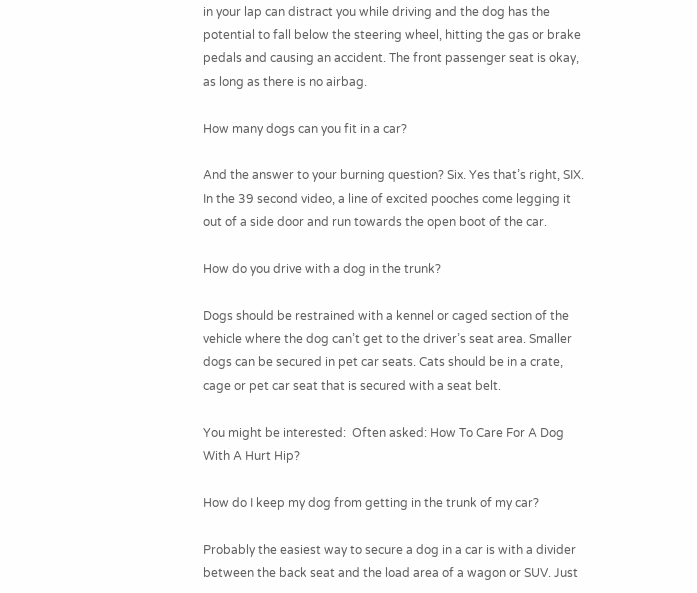in your lap can distract you while driving and the dog has the potential to fall below the steering wheel, hitting the gas or brake pedals and causing an accident. The front passenger seat is okay, as long as there is no airbag.

How many dogs can you fit in a car?

And the answer to your burning question? Six. Yes that’s right, SIX. In the 39 second video, a line of excited pooches come legging it out of a side door and run towards the open boot of the car.

How do you drive with a dog in the trunk?

Dogs should be restrained with a kennel or caged section of the vehicle where the dog can’t get to the driver’s seat area. Smaller dogs can be secured in pet car seats. Cats should be in a crate, cage or pet car seat that is secured with a seat belt.

You might be interested:  Often asked: How To Care For A Dog With A Hurt Hip?

How do I keep my dog from getting in the trunk of my car?

Probably the easiest way to secure a dog in a car is with a divider between the back seat and the load area of a wagon or SUV. Just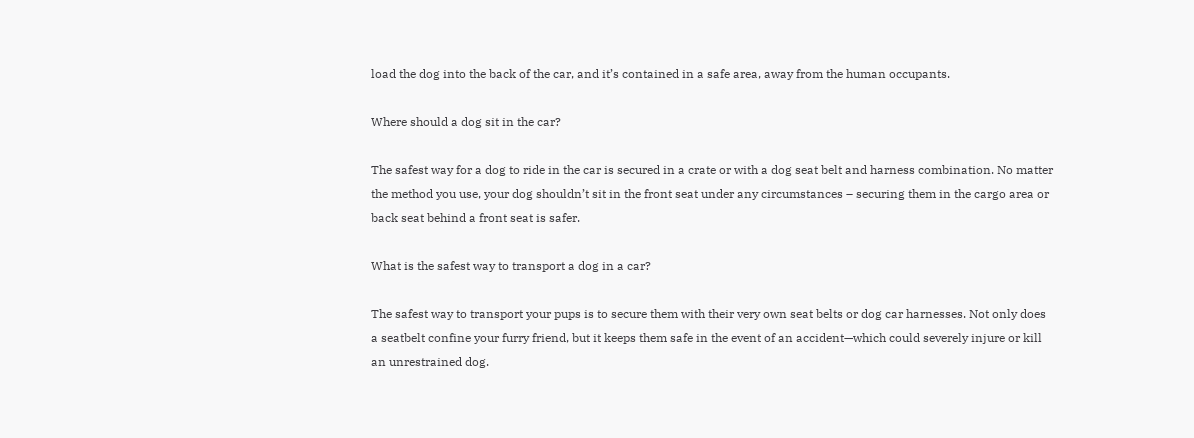load the dog into the back of the car, and it’s contained in a safe area, away from the human occupants.

Where should a dog sit in the car?

The safest way for a dog to ride in the car is secured in a crate or with a dog seat belt and harness combination. No matter the method you use, your dog shouldn’t sit in the front seat under any circumstances – securing them in the cargo area or back seat behind a front seat is safer.

What is the safest way to transport a dog in a car?

The safest way to transport your pups is to secure them with their very own seat belts or dog car harnesses. Not only does a seatbelt confine your furry friend, but it keeps them safe in the event of an accident—which could severely injure or kill an unrestrained dog.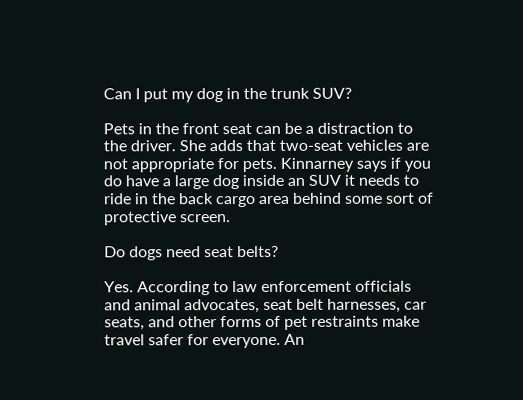Can I put my dog in the trunk SUV?

Pets in the front seat can be a distraction to the driver. She adds that two-seat vehicles are not appropriate for pets. Kinnarney says if you do have a large dog inside an SUV it needs to ride in the back cargo area behind some sort of protective screen.

Do dogs need seat belts?

Yes. According to law enforcement officials and animal advocates, seat belt harnesses, car seats, and other forms of pet restraints make travel safer for everyone. An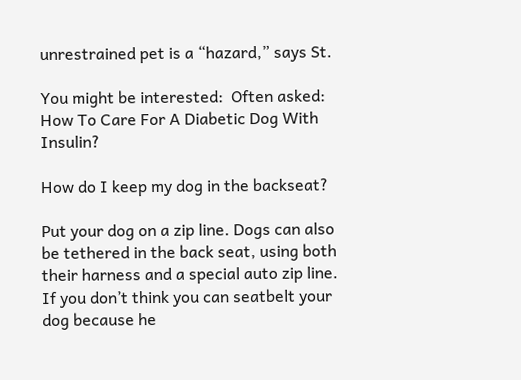unrestrained pet is a “hazard,” says St.

You might be interested:  Often asked: How To Care For A Diabetic Dog With Insulin?

How do I keep my dog in the backseat?

Put your dog on a zip line. Dogs can also be tethered in the back seat, using both their harness and a special auto zip line. If you don’t think you can seatbelt your dog because he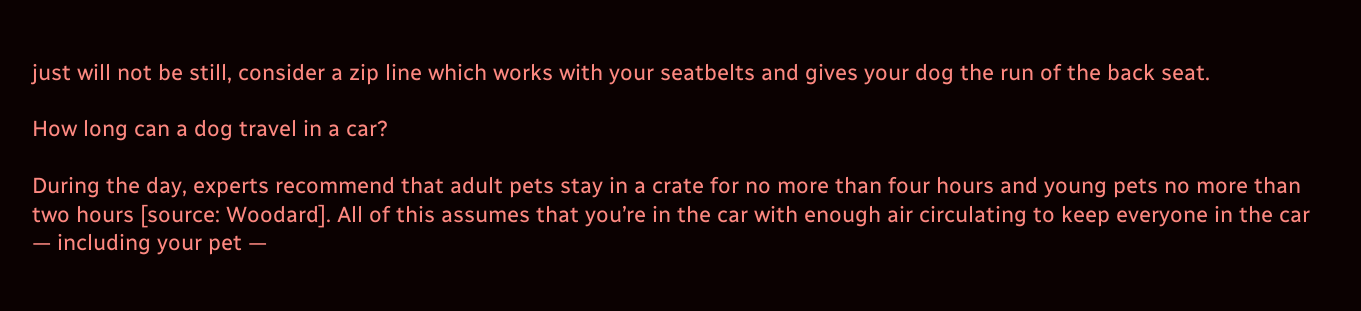just will not be still, consider a zip line which works with your seatbelts and gives your dog the run of the back seat.

How long can a dog travel in a car?

During the day, experts recommend that adult pets stay in a crate for no more than four hours and young pets no more than two hours [source: Woodard]. All of this assumes that you’re in the car with enough air circulating to keep everyone in the car — including your pet —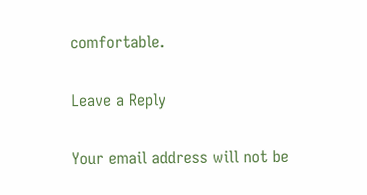comfortable.

Leave a Reply

Your email address will not be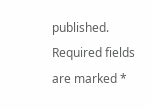published. Required fields are marked *